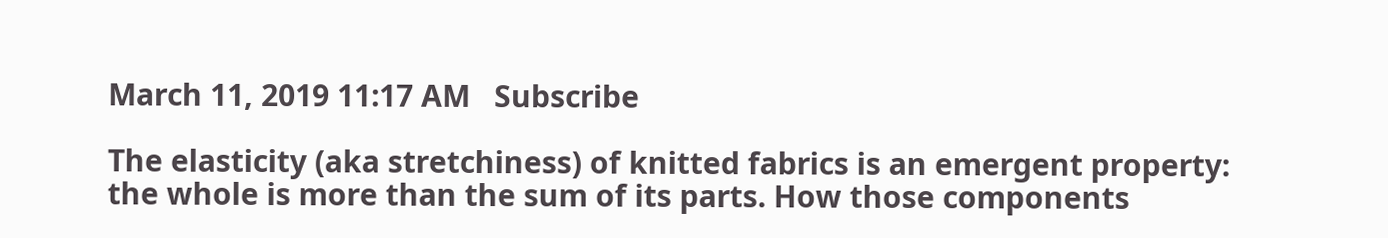March 11, 2019 11:17 AM   Subscribe

The elasticity (aka stretchiness) of knitted fabrics is an emergent property: the whole is more than the sum of its parts. How those components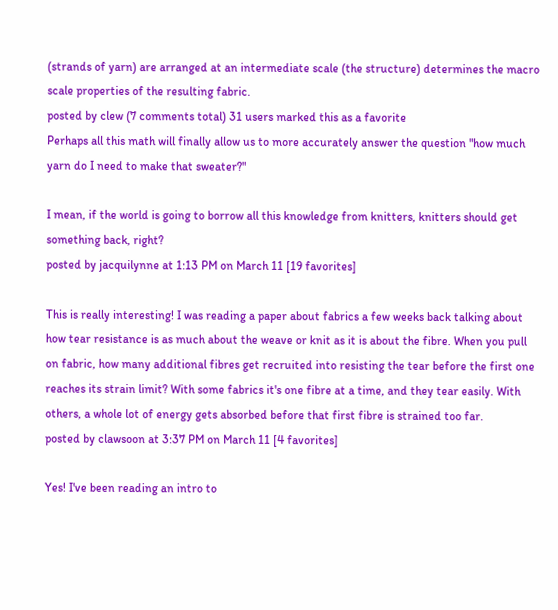(strands of yarn) are arranged at an intermediate scale (the structure) determines the macro scale properties of the resulting fabric.
posted by clew (7 comments total) 31 users marked this as a favorite
Perhaps all this math will finally allow us to more accurately answer the question "how much yarn do I need to make that sweater?"

I mean, if the world is going to borrow all this knowledge from knitters, knitters should get something back, right?
posted by jacquilynne at 1:13 PM on March 11 [19 favorites]

This is really interesting! I was reading a paper about fabrics a few weeks back talking about how tear resistance is as much about the weave or knit as it is about the fibre. When you pull on fabric, how many additional fibres get recruited into resisting the tear before the first one reaches its strain limit? With some fabrics it's one fibre at a time, and they tear easily. With others, a whole lot of energy gets absorbed before that first fibre is strained too far.
posted by clawsoon at 3:37 PM on March 11 [4 favorites]

Yes! I've been reading an intro to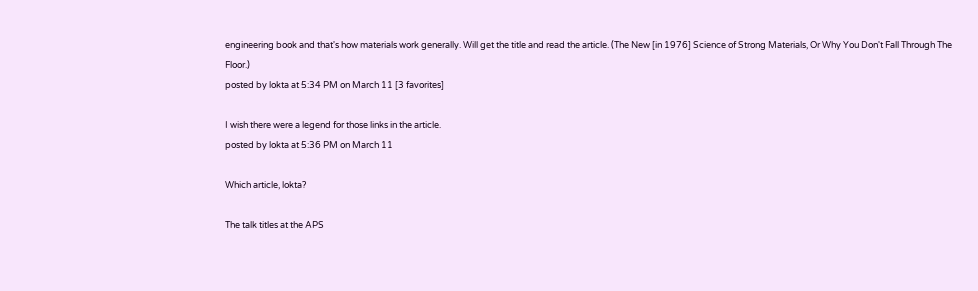engineering book and that's how materials work generally. Will get the title and read the article. (The New [in 1976] Science of Strong Materials, Or Why You Don't Fall Through The Floor.)
posted by lokta at 5:34 PM on March 11 [3 favorites]

I wish there were a legend for those links in the article.
posted by lokta at 5:36 PM on March 11

Which article, lokta?

The talk titles at the APS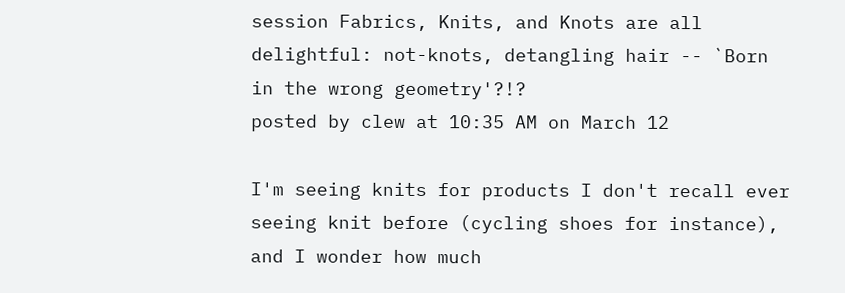session Fabrics, Knits, and Knots are all delightful: not-knots, detangling hair -- `Born in the wrong geometry'?!?
posted by clew at 10:35 AM on March 12

I'm seeing knits for products I don't recall ever seeing knit before (cycling shoes for instance), and I wonder how much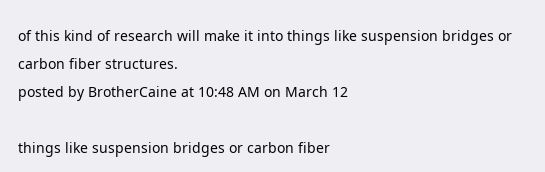of this kind of research will make it into things like suspension bridges or carbon fiber structures.
posted by BrotherCaine at 10:48 AM on March 12

things like suspension bridges or carbon fiber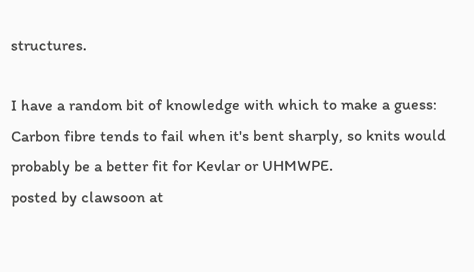structures.

I have a random bit of knowledge with which to make a guess: Carbon fibre tends to fail when it's bent sharply, so knits would probably be a better fit for Kevlar or UHMWPE.
posted by clawsoon at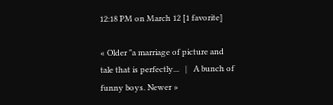12:18 PM on March 12 [1 favorite]

« Older "a marriage of picture and tale that is perfectly...   |   A bunch of funny boys. Newer »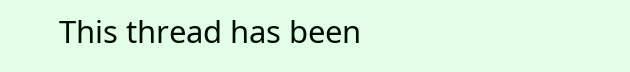This thread has been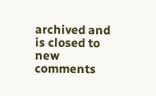archived and is closed to new comments